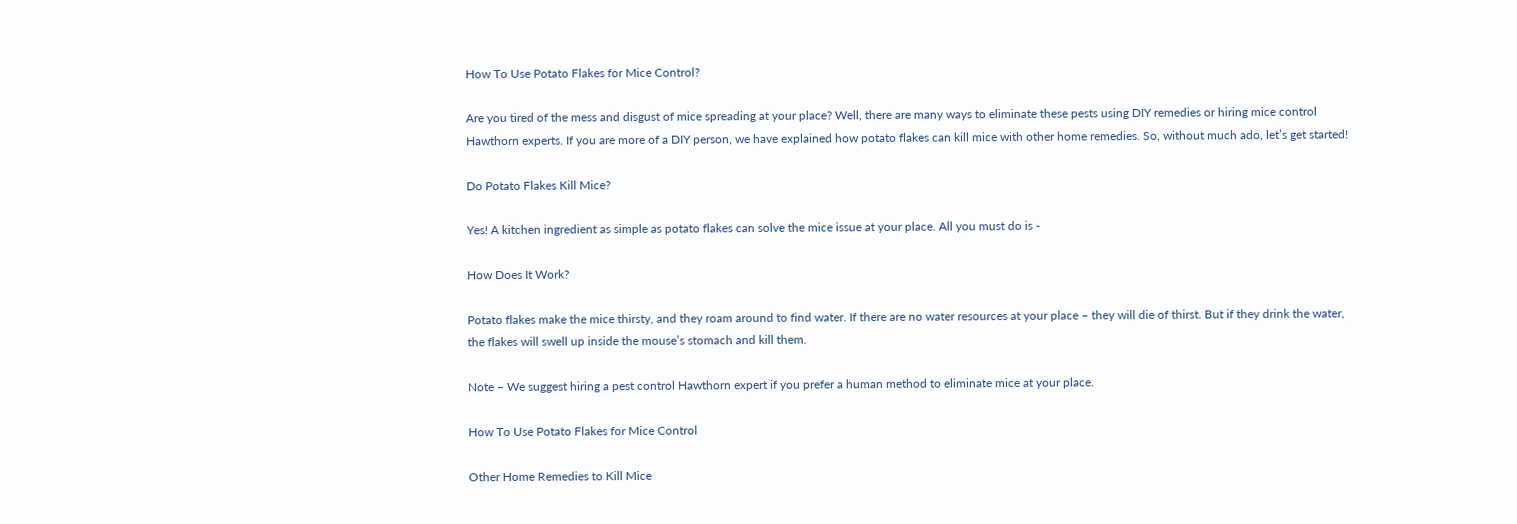How To Use Potato Flakes for Mice Control?

Are you tired of the mess and disgust of mice spreading at your place? Well, there are many ways to eliminate these pests using DIY remedies or hiring mice control Hawthorn experts. If you are more of a DIY person, we have explained how potato flakes can kill mice with other home remedies. So, without much ado, let’s get started!

Do Potato Flakes Kill Mice?

Yes! A kitchen ingredient as simple as potato flakes can solve the mice issue at your place. All you must do is -

How Does It Work?

Potato flakes make the mice thirsty, and they roam around to find water. If there are no water resources at your place – they will die of thirst. But if they drink the water, the flakes will swell up inside the mouse’s stomach and kill them.

Note – We suggest hiring a pest control Hawthorn expert if you prefer a human method to eliminate mice at your place.

How To Use Potato Flakes for Mice Control

Other Home Remedies to Kill Mice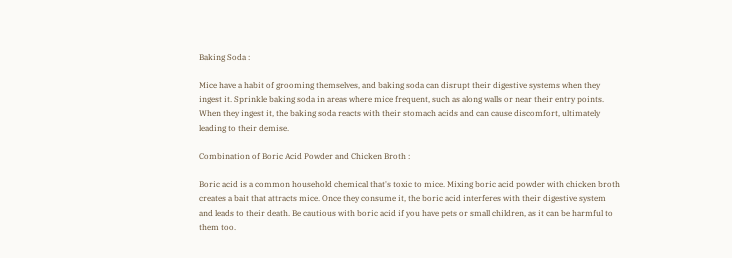Baking Soda :

Mice have a habit of grooming themselves, and baking soda can disrupt their digestive systems when they ingest it. Sprinkle baking soda in areas where mice frequent, such as along walls or near their entry points. When they ingest it, the baking soda reacts with their stomach acids and can cause discomfort, ultimately leading to their demise.

Combination of Boric Acid Powder and Chicken Broth :

Boric acid is a common household chemical that's toxic to mice. Mixing boric acid powder with chicken broth creates a bait that attracts mice. Once they consume it, the boric acid interferes with their digestive system and leads to their death. Be cautious with boric acid if you have pets or small children, as it can be harmful to them too.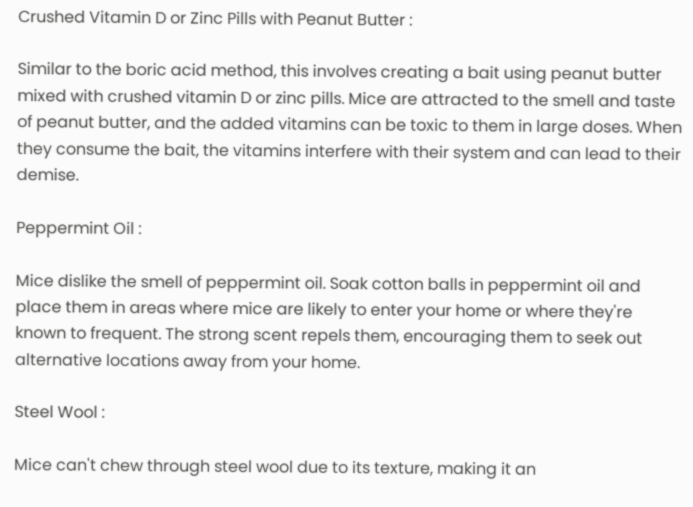Crushed Vitamin D or Zinc Pills with Peanut Butter :

Similar to the boric acid method, this involves creating a bait using peanut butter mixed with crushed vitamin D or zinc pills. Mice are attracted to the smell and taste of peanut butter, and the added vitamins can be toxic to them in large doses. When they consume the bait, the vitamins interfere with their system and can lead to their demise.

Peppermint Oil :

Mice dislike the smell of peppermint oil. Soak cotton balls in peppermint oil and place them in areas where mice are likely to enter your home or where they're known to frequent. The strong scent repels them, encouraging them to seek out alternative locations away from your home.

Steel Wool :

Mice can't chew through steel wool due to its texture, making it an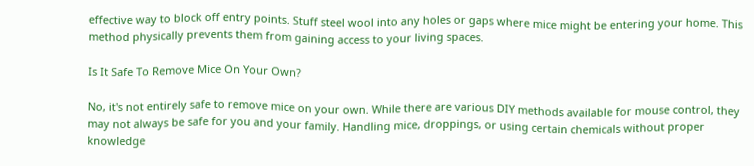effective way to block off entry points. Stuff steel wool into any holes or gaps where mice might be entering your home. This method physically prevents them from gaining access to your living spaces.

Is It Safe To Remove Mice On Your Own?

No, it's not entirely safe to remove mice on your own. While there are various DIY methods available for mouse control, they may not always be safe for you and your family. Handling mice, droppings, or using certain chemicals without proper knowledge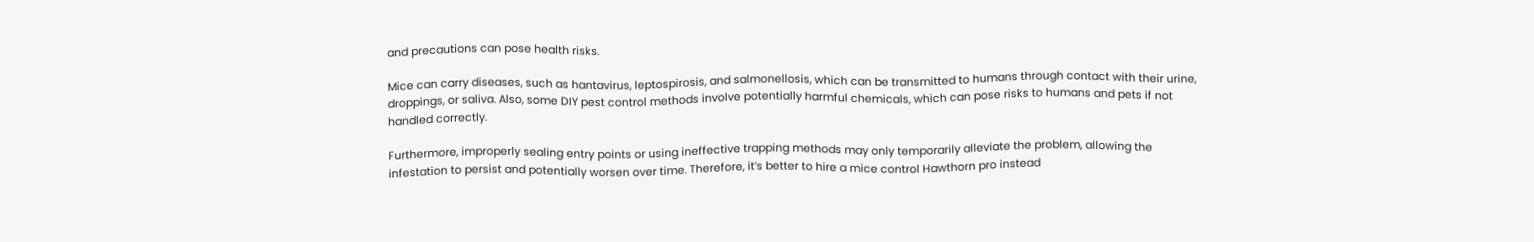and precautions can pose health risks.

Mice can carry diseases, such as hantavirus, leptospirosis, and salmonellosis, which can be transmitted to humans through contact with their urine, droppings, or saliva. Also, some DIY pest control methods involve potentially harmful chemicals, which can pose risks to humans and pets if not handled correctly.

Furthermore, improperly sealing entry points or using ineffective trapping methods may only temporarily alleviate the problem, allowing the infestation to persist and potentially worsen over time. Therefore, it’s better to hire a mice control Hawthorn pro instead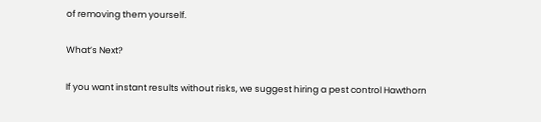of removing them yourself.

What’s Next?

If you want instant results without risks, we suggest hiring a pest control Hawthorn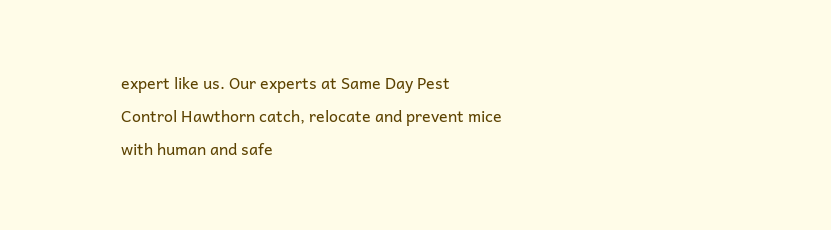expert like us. Our experts at Same Day Pest Control Hawthorn catch, relocate and prevent mice with human and safe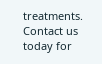treatments. Contact us today for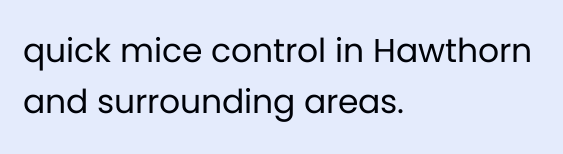quick mice control in Hawthorn and surrounding areas.